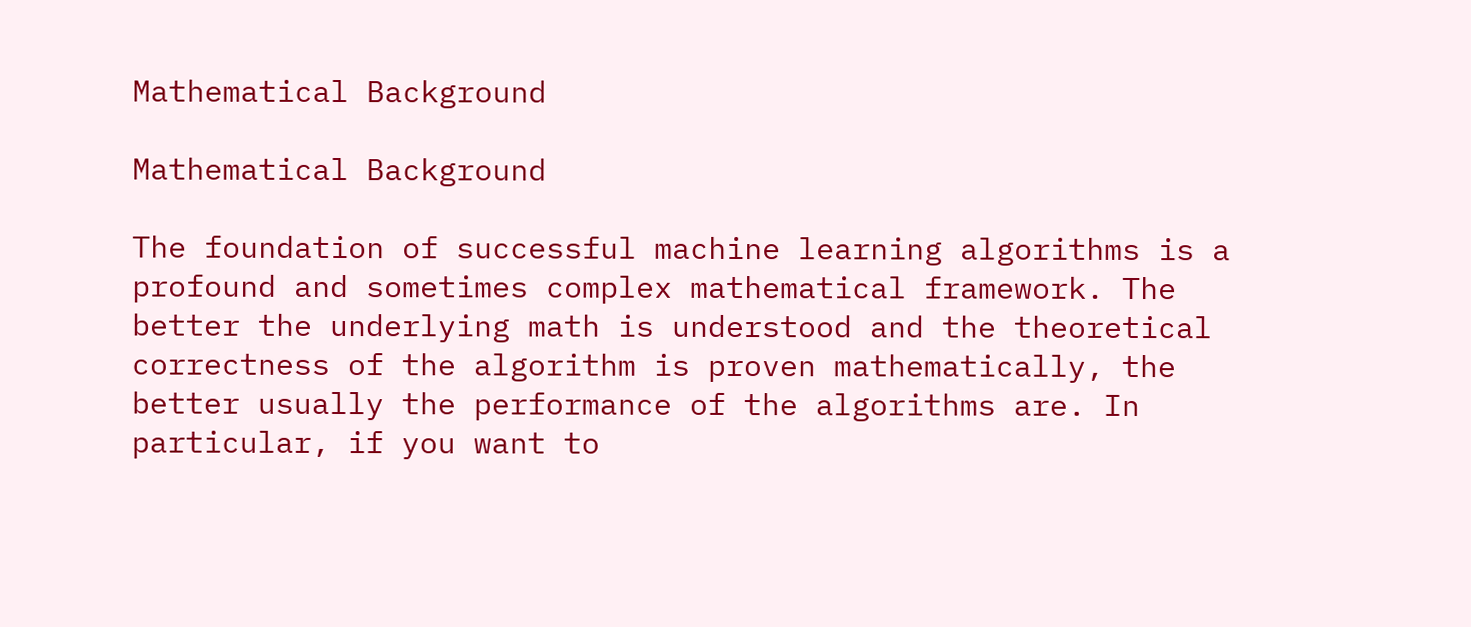Mathematical Background

Mathematical Background

The foundation of successful machine learning algorithms is a profound and sometimes complex mathematical framework. The better the underlying math is understood and the theoretical correctness of the algorithm is proven mathematically, the better usually the performance of the algorithms are. In particular, if you want to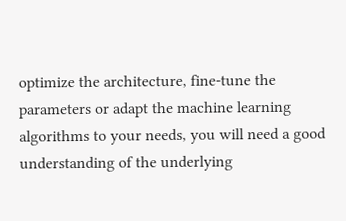optimize the architecture, fine-tune the parameters or adapt the machine learning algorithms to your needs, you will need a good understanding of the underlying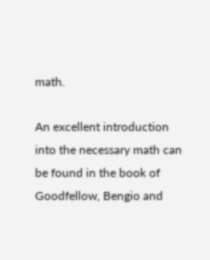math.

An excellent introduction into the necessary math can be found in the book of Goodfellow, Bengio and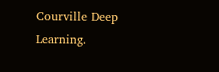Courville Deep Learning.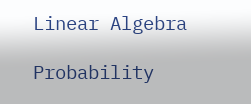Linear Algebra

Probability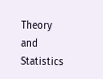Theory and Statistics